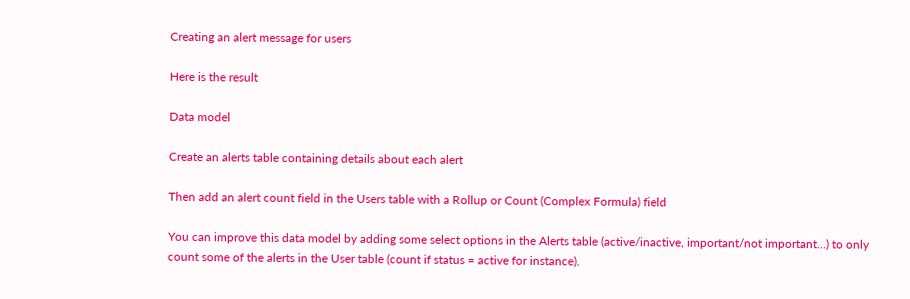Creating an alert message for users

Here is the result

Data model

Create an alerts table containing details about each alert

Then add an alert count field in the Users table with a Rollup or Count (Complex Formula) field

You can improve this data model by adding some select options in the Alerts table (active/inactive, important/not important…) to only count some of the alerts in the User table (count if status = active for instance).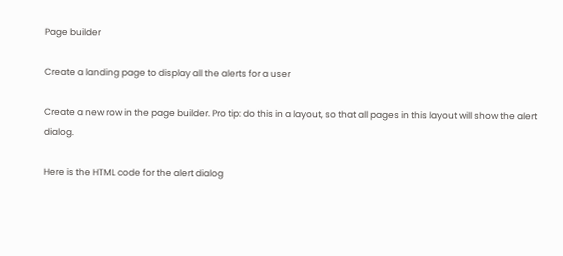Page builder

Create a landing page to display all the alerts for a user

Create a new row in the page builder. Pro tip: do this in a layout, so that all pages in this layout will show the alert dialog.

Here is the HTML code for the alert dialog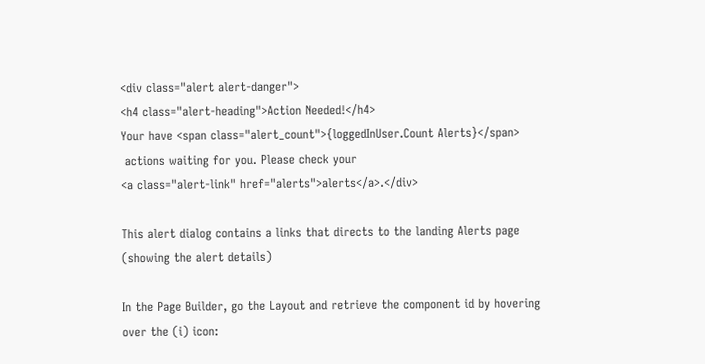<div class="alert alert-danger">
<h4 class="alert-heading">Action Needed!</h4>
Your have <span class="alert_count">{loggedInUser.Count Alerts}</span>
 actions waiting for you. Please check your
<a class="alert-link" href="alerts">alerts</a>.</div>

This alert dialog contains a links that directs to the landing Alerts page (showing the alert details)

In the Page Builder, go the Layout and retrieve the component id by hovering over the (i) icon: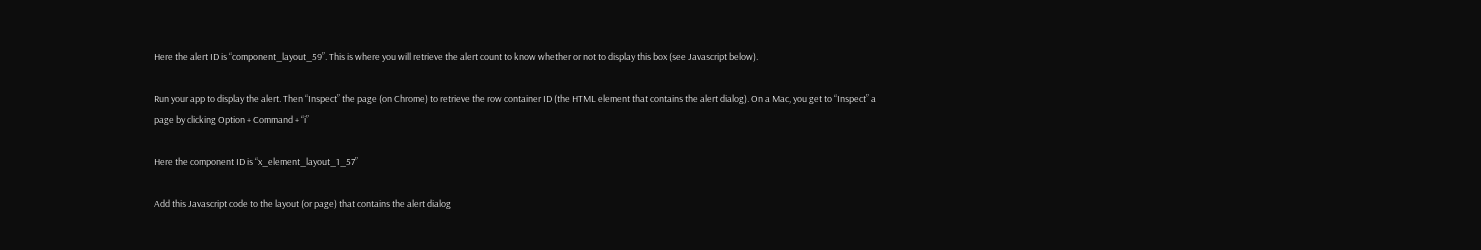Here the alert ID is “component_layout_59”. This is where you will retrieve the alert count to know whether or not to display this box (see Javascript below).

Run your app to display the alert. Then “Inspect” the page (on Chrome) to retrieve the row container ID (the HTML element that contains the alert dialog). On a Mac, you get to “Inspect” a page by clicking Option + Command + “i”

Here the component ID is “x_element_layout_1_57”

Add this Javascript code to the layout (or page) that contains the alert dialog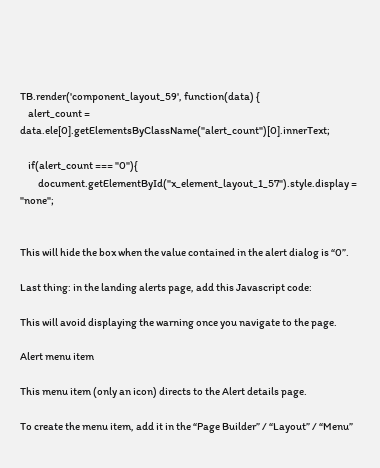TB.render('component_layout_59', function(data) {
    alert_count = data.ele[0].getElementsByClassName("alert_count")[0].innerText;

    if(alert_count === "0"){
         document.getElementById("x_element_layout_1_57").style.display = "none";


This will hide the box when the value contained in the alert dialog is “0”.

Last thing: in the landing alerts page, add this Javascript code:

This will avoid displaying the warning once you navigate to the page.

Alert menu item

This menu item (only an icon) directs to the Alert details page.

To create the menu item, add it in the “Page Builder” / “Layout” / “Menu”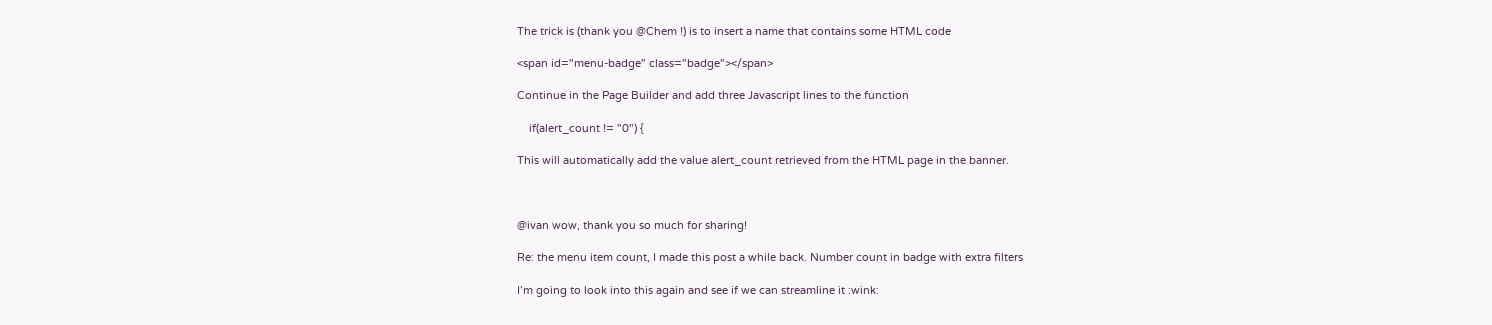The trick is (thank you @Chem !) is to insert a name that contains some HTML code

<span id="menu-badge" class="badge"></span>

Continue in the Page Builder and add three Javascript lines to the function

    if(alert_count != "0") {

This will automatically add the value alert_count retrieved from the HTML page in the banner.



@ivan wow, thank you so much for sharing!

Re: the menu item count, I made this post a while back. Number count in badge with extra filters

I’m going to look into this again and see if we can streamline it :wink: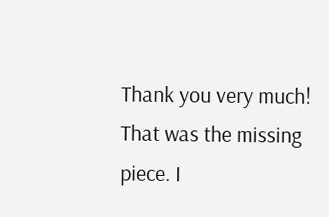Thank you very much! That was the missing piece. I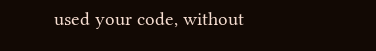used your code, without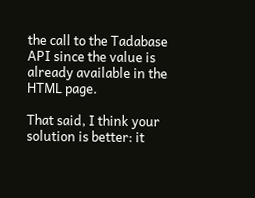the call to the Tadabase API since the value is already available in the HTML page.

That said, I think your solution is better: it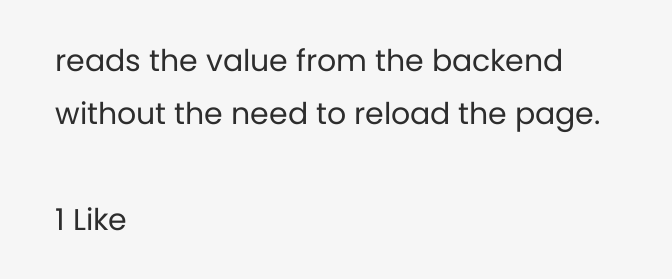reads the value from the backend without the need to reload the page.

1 Like